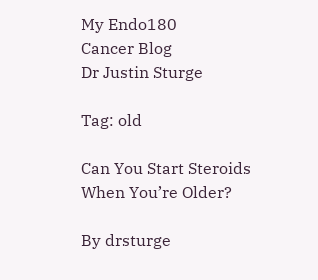My Endo180
Cancer Blog
Dr Justin Sturge

Tag: old

Can You Start Steroids When You’re Older?

By drsturge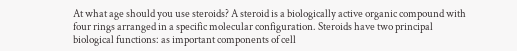At what age should you use steroids? A steroid is a biologically active organic compound with four rings arranged in a specific molecular configuration. Steroids have two principal biological functions: as important components of cell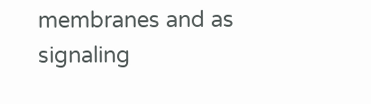membranes and as signaling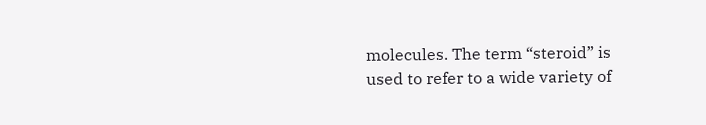molecules. The term “steroid” is used to refer to a wide variety of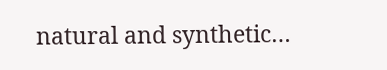natural and synthetic…